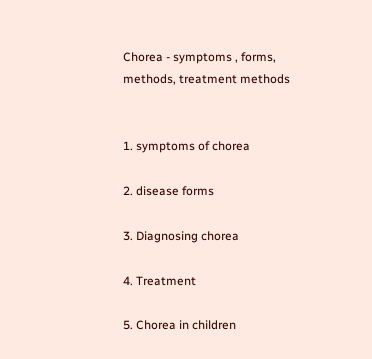Chorea - symptoms , forms, methods, treatment methods


1. symptoms of chorea

2. disease forms

3. Diagnosing chorea

4. Treatment

5. Chorea in children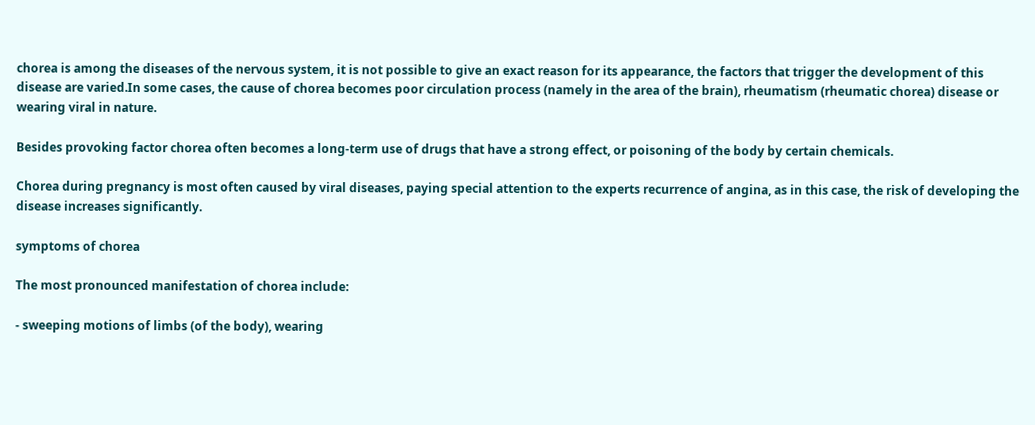chorea is among the diseases of the nervous system, it is not possible to give an exact reason for its appearance, the factors that trigger the development of this disease are varied.In some cases, the cause of chorea becomes poor circulation process (namely in the area of the brain), rheumatism (rheumatic chorea) disease or wearing viral in nature.

Besides provoking factor chorea often becomes a long-term use of drugs that have a strong effect, or poisoning of the body by certain chemicals.

Chorea during pregnancy is most often caused by viral diseases, paying special attention to the experts recurrence of angina, as in this case, the risk of developing the disease increases significantly.

symptoms of chorea

The most pronounced manifestation of chorea include:

- sweeping motions of limbs (of the body), wearing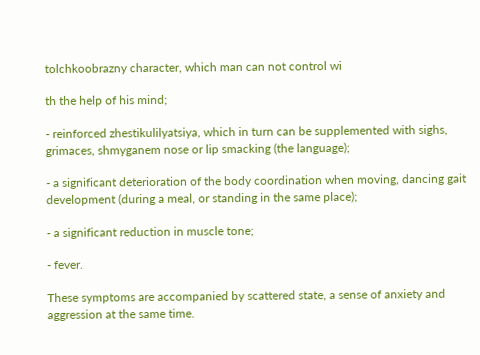tolchkoobrazny character, which man can not control wi

th the help of his mind;

- reinforced zhestikulilyatsiya, which in turn can be supplemented with sighs, grimaces, shmyganem nose or lip smacking (the language);

- a significant deterioration of the body coordination when moving, dancing gait development (during a meal, or standing in the same place);

- a significant reduction in muscle tone;

- fever.

These symptoms are accompanied by scattered state, a sense of anxiety and aggression at the same time.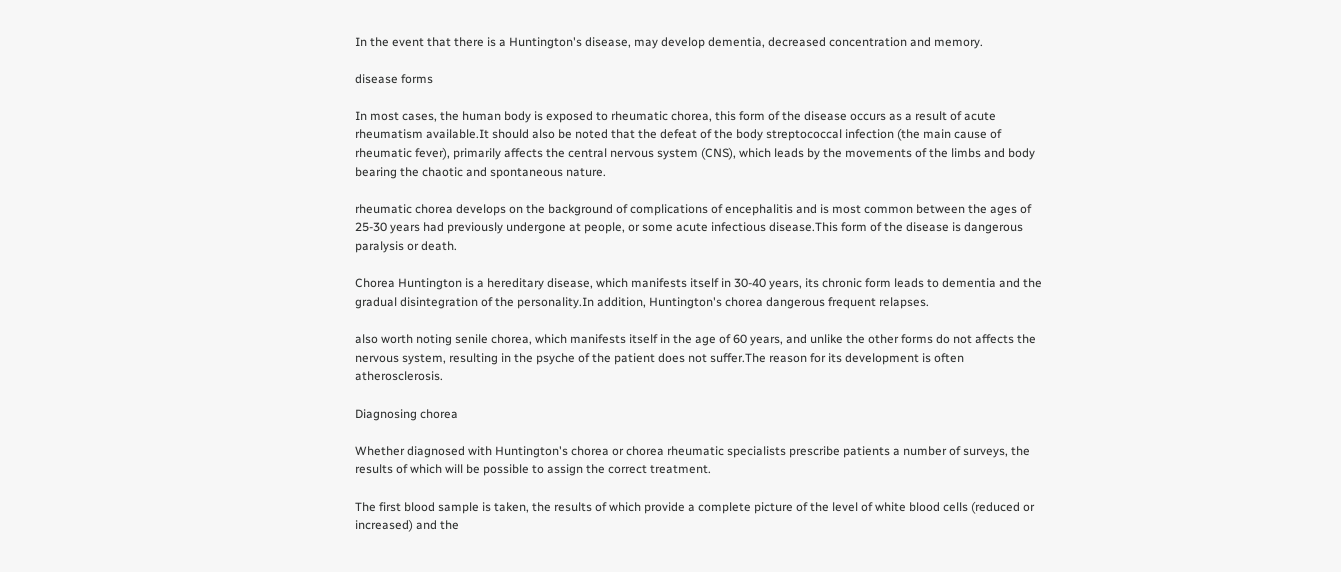In the event that there is a Huntington's disease, may develop dementia, decreased concentration and memory.

disease forms

In most cases, the human body is exposed to rheumatic chorea, this form of the disease occurs as a result of acute rheumatism available.It should also be noted that the defeat of the body streptococcal infection (the main cause of rheumatic fever), primarily affects the central nervous system (CNS), which leads by the movements of the limbs and body bearing the chaotic and spontaneous nature.

rheumatic chorea develops on the background of complications of encephalitis and is most common between the ages of 25-30 years had previously undergone at people, or some acute infectious disease.This form of the disease is dangerous paralysis or death.

Chorea Huntington is a hereditary disease, which manifests itself in 30-40 years, its chronic form leads to dementia and the gradual disintegration of the personality.In addition, Huntington's chorea dangerous frequent relapses.

also worth noting senile chorea, which manifests itself in the age of 60 years, and unlike the other forms do not affects the nervous system, resulting in the psyche of the patient does not suffer.The reason for its development is often atherosclerosis.

Diagnosing chorea

Whether diagnosed with Huntington's chorea or chorea rheumatic specialists prescribe patients a number of surveys, the results of which will be possible to assign the correct treatment.

The first blood sample is taken, the results of which provide a complete picture of the level of white blood cells (reduced or increased) and the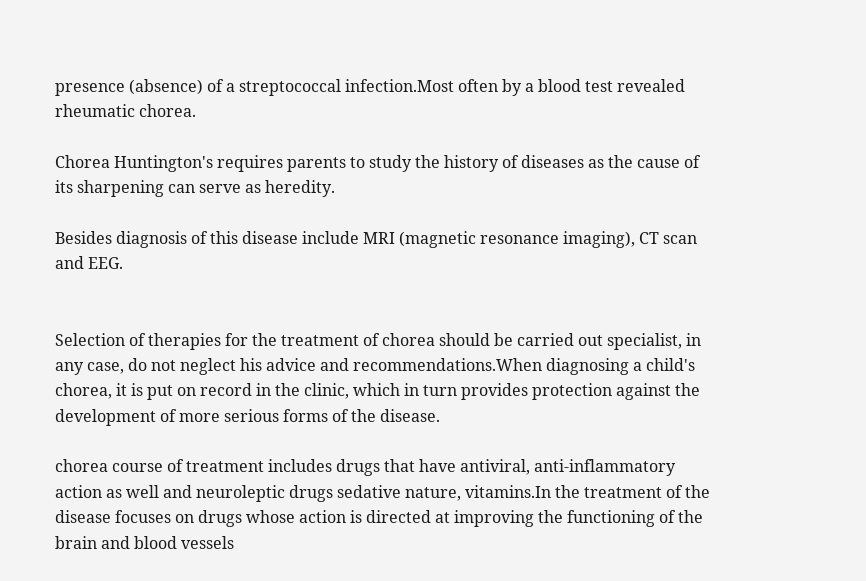presence (absence) of a streptococcal infection.Most often by a blood test revealed rheumatic chorea.

Chorea Huntington's requires parents to study the history of diseases as the cause of its sharpening can serve as heredity.

Besides diagnosis of this disease include MRI (magnetic resonance imaging), CT scan and EEG.


Selection of therapies for the treatment of chorea should be carried out specialist, in any case, do not neglect his advice and recommendations.When diagnosing a child's chorea, it is put on record in the clinic, which in turn provides protection against the development of more serious forms of the disease.

chorea course of treatment includes drugs that have antiviral, anti-inflammatory action as well and neuroleptic drugs sedative nature, vitamins.In the treatment of the disease focuses on drugs whose action is directed at improving the functioning of the brain and blood vessels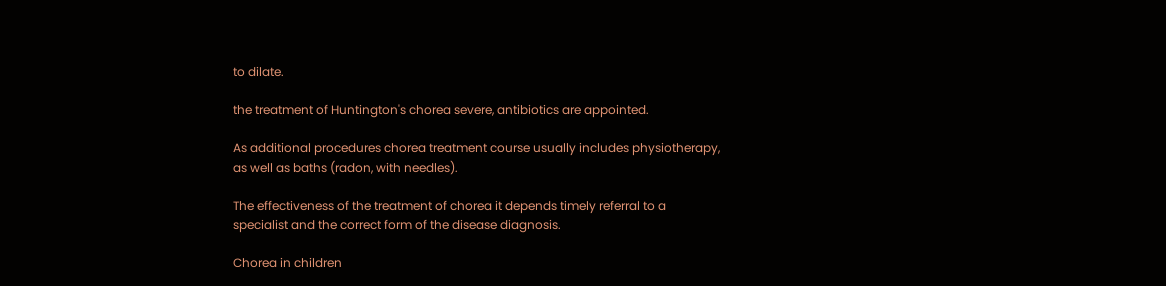to dilate.

the treatment of Huntington's chorea severe, antibiotics are appointed.

As additional procedures chorea treatment course usually includes physiotherapy, as well as baths (radon, with needles).

The effectiveness of the treatment of chorea it depends timely referral to a specialist and the correct form of the disease diagnosis.

Chorea in children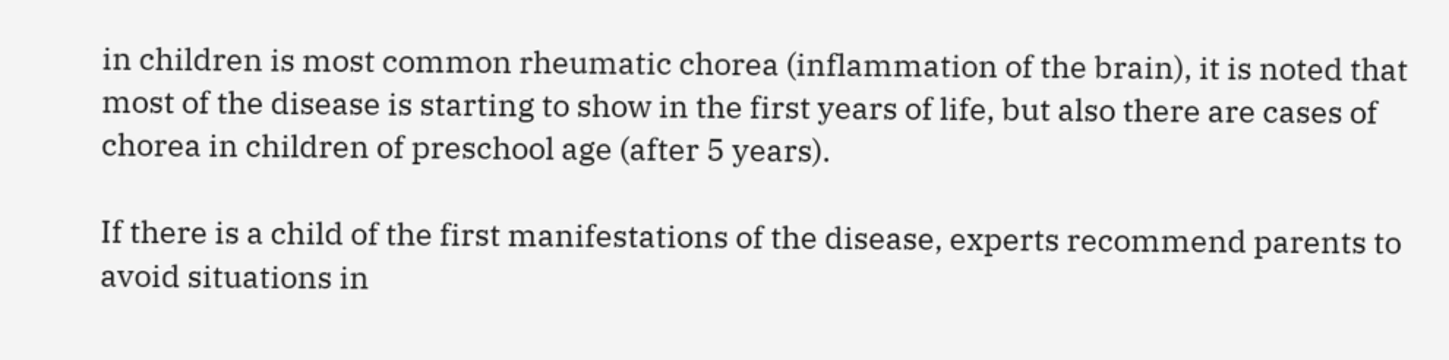in children is most common rheumatic chorea (inflammation of the brain), it is noted that most of the disease is starting to show in the first years of life, but also there are cases of chorea in children of preschool age (after 5 years).

If there is a child of the first manifestations of the disease, experts recommend parents to avoid situations in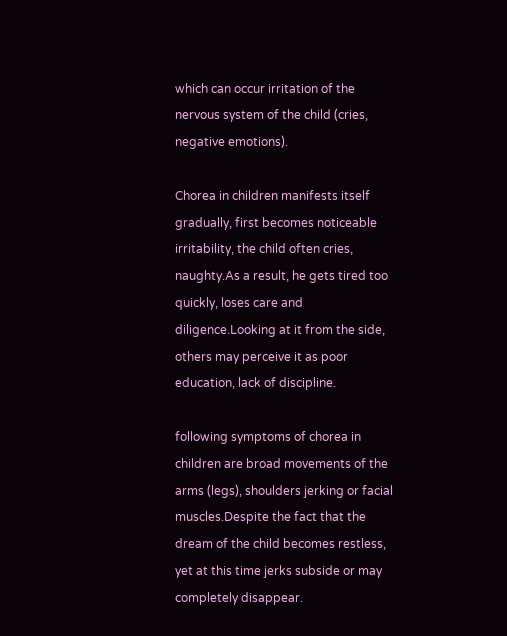which can occur irritation of the nervous system of the child (cries, negative emotions).

Chorea in children manifests itself gradually, first becomes noticeable irritability, the child often cries, naughty.As a result, he gets tired too quickly, loses care and diligence.Looking at it from the side, others may perceive it as poor education, lack of discipline.

following symptoms of chorea in children are broad movements of the arms (legs), shoulders jerking or facial muscles.Despite the fact that the dream of the child becomes restless, yet at this time jerks subside or may completely disappear.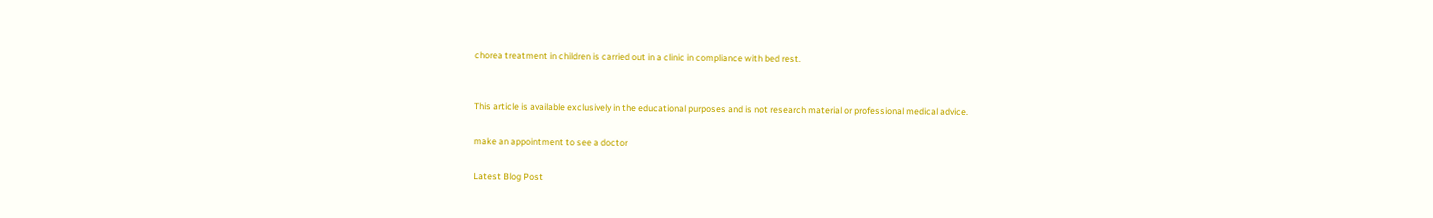chorea treatment in children is carried out in a clinic in compliance with bed rest.


This article is available exclusively in the educational purposes and is not research material or professional medical advice.

make an appointment to see a doctor

Latest Blog Post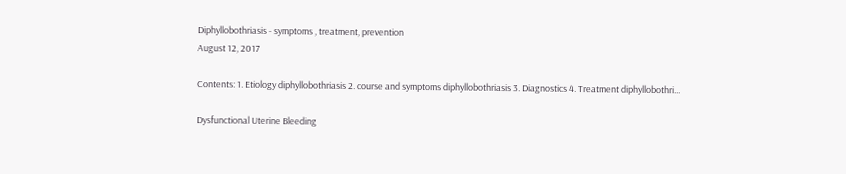Diphyllobothriasis - symptoms , treatment, prevention
August 12, 2017

Contents: 1. Etiology diphyllobothriasis 2. course and symptoms diphyllobothriasis 3. Diagnostics 4. Treatment diphyllobothri...

Dysfunctional Uterine Bleeding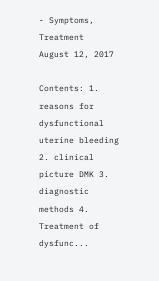- Symptoms, Treatment
August 12, 2017

Contents: 1. reasons for dysfunctional uterine bleeding 2. clinical picture DMK 3. diagnostic methods 4. Treatment of dysfunc...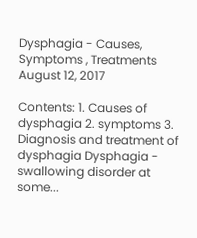Dysphagia - Causes, Symptoms , Treatments
August 12, 2017

Contents: 1. Causes of dysphagia 2. symptoms 3. Diagnosis and treatment of dysphagia Dysphagia - swallowing disorder at some...